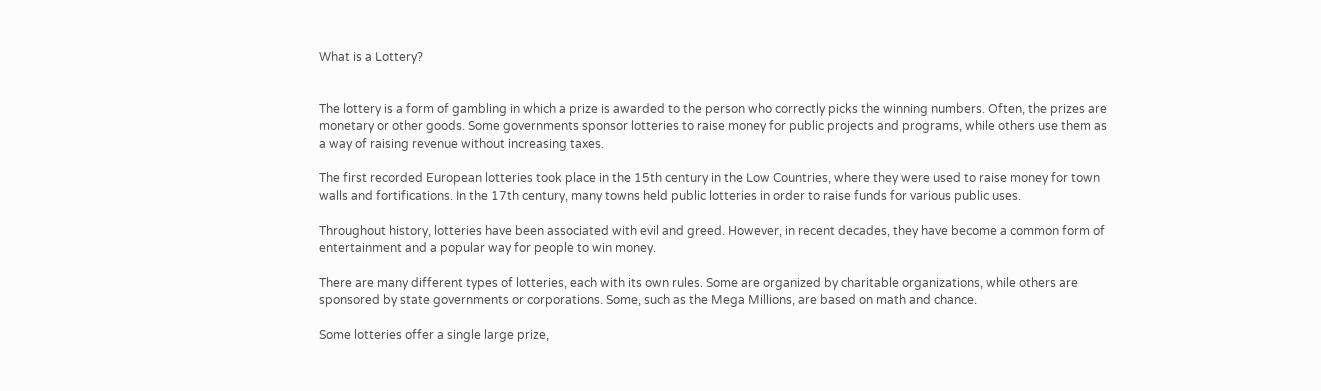What is a Lottery?


The lottery is a form of gambling in which a prize is awarded to the person who correctly picks the winning numbers. Often, the prizes are monetary or other goods. Some governments sponsor lotteries to raise money for public projects and programs, while others use them as a way of raising revenue without increasing taxes.

The first recorded European lotteries took place in the 15th century in the Low Countries, where they were used to raise money for town walls and fortifications. In the 17th century, many towns held public lotteries in order to raise funds for various public uses.

Throughout history, lotteries have been associated with evil and greed. However, in recent decades, they have become a common form of entertainment and a popular way for people to win money.

There are many different types of lotteries, each with its own rules. Some are organized by charitable organizations, while others are sponsored by state governments or corporations. Some, such as the Mega Millions, are based on math and chance.

Some lotteries offer a single large prize,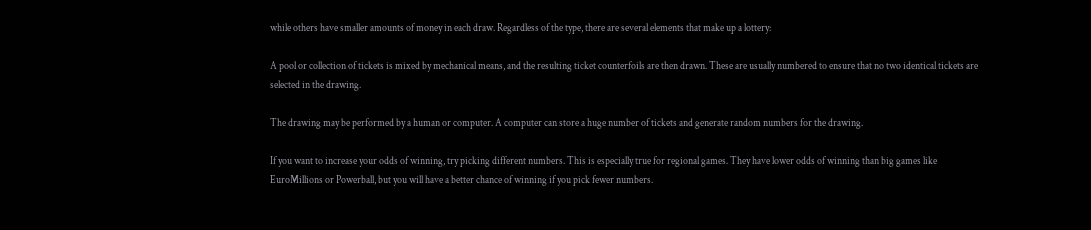while others have smaller amounts of money in each draw. Regardless of the type, there are several elements that make up a lottery:

A pool or collection of tickets is mixed by mechanical means, and the resulting ticket counterfoils are then drawn. These are usually numbered to ensure that no two identical tickets are selected in the drawing.

The drawing may be performed by a human or computer. A computer can store a huge number of tickets and generate random numbers for the drawing.

If you want to increase your odds of winning, try picking different numbers. This is especially true for regional games. They have lower odds of winning than big games like EuroMillions or Powerball, but you will have a better chance of winning if you pick fewer numbers.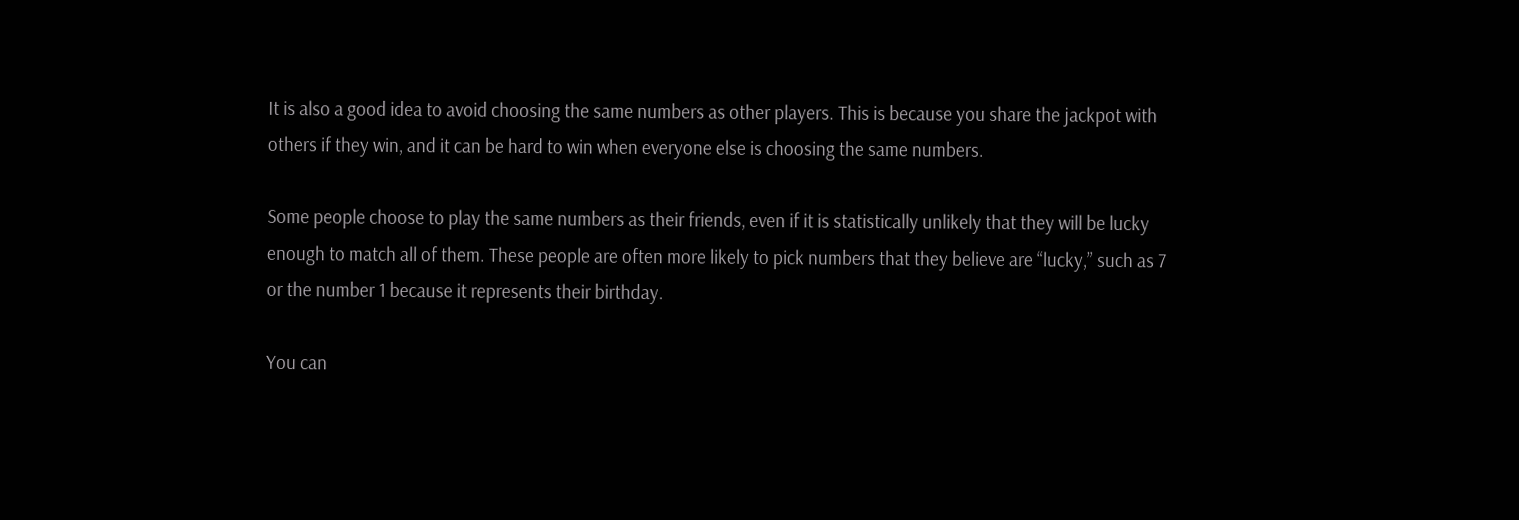It is also a good idea to avoid choosing the same numbers as other players. This is because you share the jackpot with others if they win, and it can be hard to win when everyone else is choosing the same numbers.

Some people choose to play the same numbers as their friends, even if it is statistically unlikely that they will be lucky enough to match all of them. These people are often more likely to pick numbers that they believe are “lucky,” such as 7 or the number 1 because it represents their birthday.

You can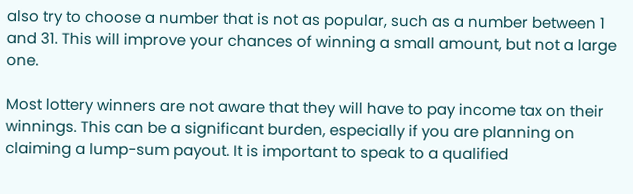also try to choose a number that is not as popular, such as a number between 1 and 31. This will improve your chances of winning a small amount, but not a large one.

Most lottery winners are not aware that they will have to pay income tax on their winnings. This can be a significant burden, especially if you are planning on claiming a lump-sum payout. It is important to speak to a qualified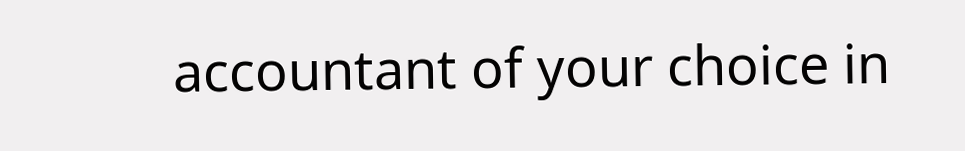accountant of your choice in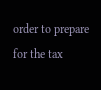order to prepare for the tax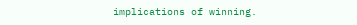implications of winning.